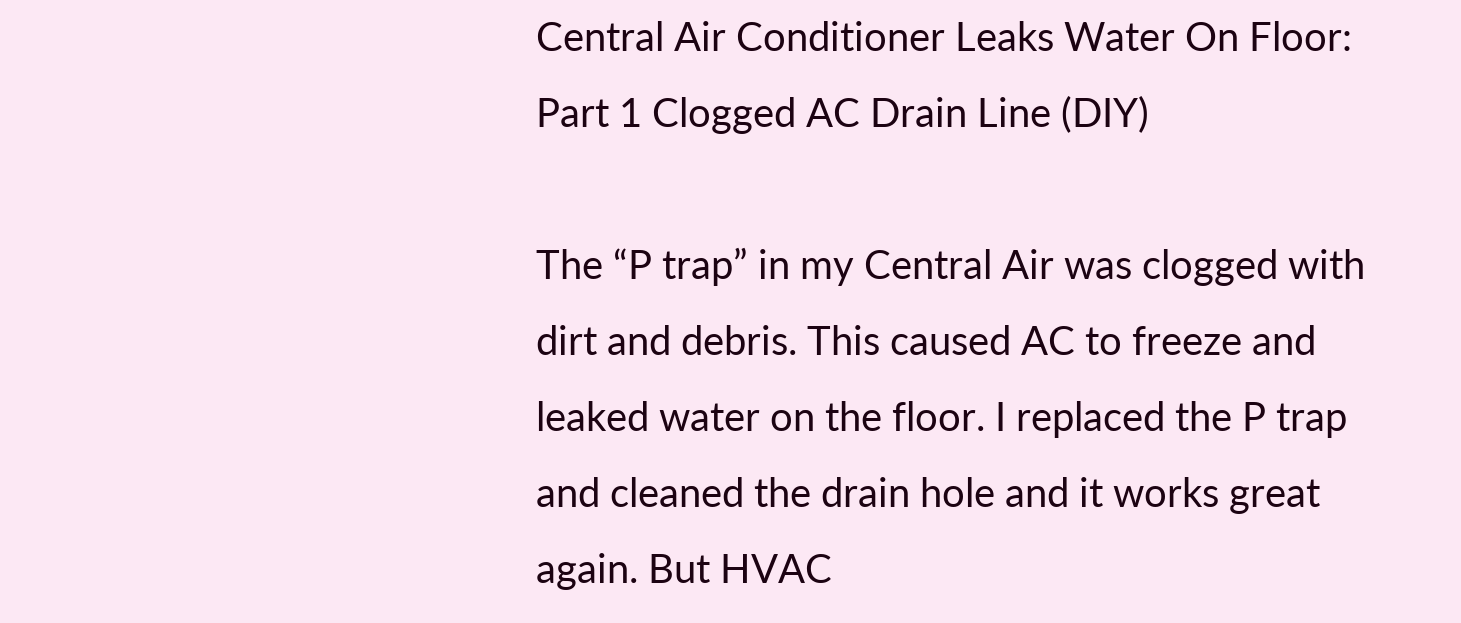Central Air Conditioner Leaks Water On Floor: Part 1 Clogged AC Drain Line (DIY)

The “P trap” in my Central Air was clogged with dirt and debris. This caused AC to freeze and leaked water on the floor. I replaced the P trap and cleaned the drain hole and it works great again. But HVAC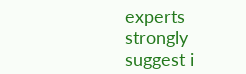experts strongly suggest i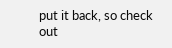put it back, so check out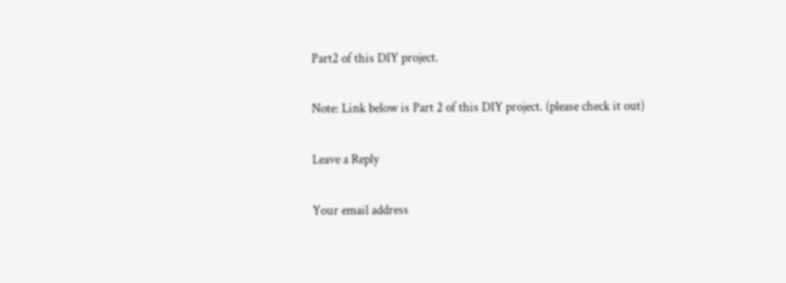Part2 of this DIY project.

Note: Link below is Part 2 of this DIY project. (please check it out)

Leave a Reply

Your email address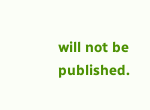will not be published.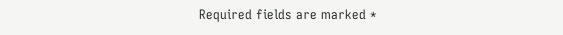Required fields are marked *